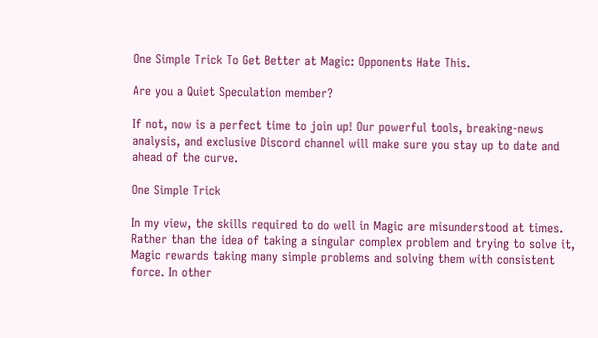One Simple Trick To Get Better at Magic: Opponents Hate This.

Are you a Quiet Speculation member?

If not, now is a perfect time to join up! Our powerful tools, breaking-news analysis, and exclusive Discord channel will make sure you stay up to date and ahead of the curve.

One Simple Trick

In my view, the skills required to do well in Magic are misunderstood at times. Rather than the idea of taking a singular complex problem and trying to solve it, Magic rewards taking many simple problems and solving them with consistent force. In other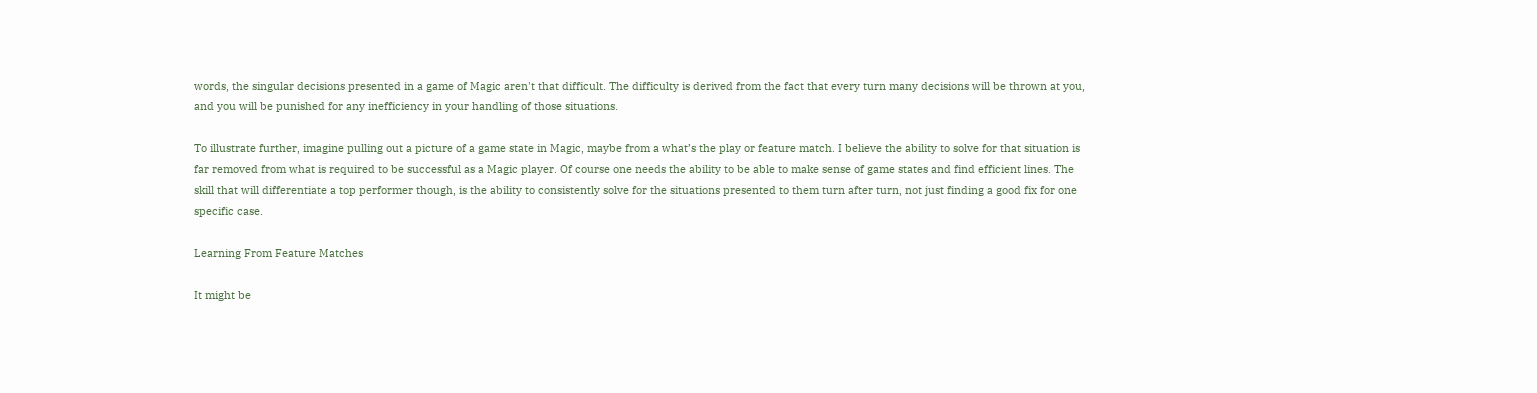words, the singular decisions presented in a game of Magic aren't that difficult. The difficulty is derived from the fact that every turn many decisions will be thrown at you, and you will be punished for any inefficiency in your handling of those situations.

To illustrate further, imagine pulling out a picture of a game state in Magic, maybe from a what’s the play or feature match. I believe the ability to solve for that situation is far removed from what is required to be successful as a Magic player. Of course one needs the ability to be able to make sense of game states and find efficient lines. The skill that will differentiate a top performer though, is the ability to consistently solve for the situations presented to them turn after turn, not just finding a good fix for one specific case.

Learning From Feature Matches

It might be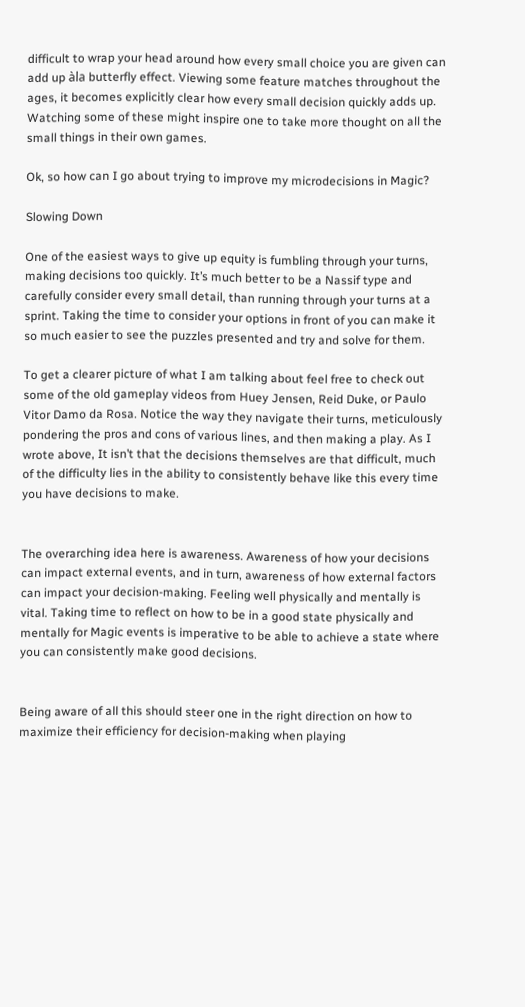difficult to wrap your head around how every small choice you are given can add up àla butterfly effect. Viewing some feature matches throughout the ages, it becomes explicitly clear how every small decision quickly adds up. Watching some of these might inspire one to take more thought on all the small things in their own games.

Ok, so how can I go about trying to improve my microdecisions in Magic?

Slowing Down

One of the easiest ways to give up equity is fumbling through your turns, making decisions too quickly. It’s much better to be a Nassif type and carefully consider every small detail, than running through your turns at a sprint. Taking the time to consider your options in front of you can make it so much easier to see the puzzles presented and try and solve for them.

To get a clearer picture of what I am talking about feel free to check out some of the old gameplay videos from Huey Jensen, Reid Duke, or Paulo Vitor Damo da Rosa. Notice the way they navigate their turns, meticulously pondering the pros and cons of various lines, and then making a play. As I wrote above, It isn’t that the decisions themselves are that difficult, much of the difficulty lies in the ability to consistently behave like this every time you have decisions to make.


The overarching idea here is awareness. Awareness of how your decisions can impact external events, and in turn, awareness of how external factors can impact your decision-making. Feeling well physically and mentally is vital. Taking time to reflect on how to be in a good state physically and mentally for Magic events is imperative to be able to achieve a state where you can consistently make good decisions.


Being aware of all this should steer one in the right direction on how to maximize their efficiency for decision-making when playing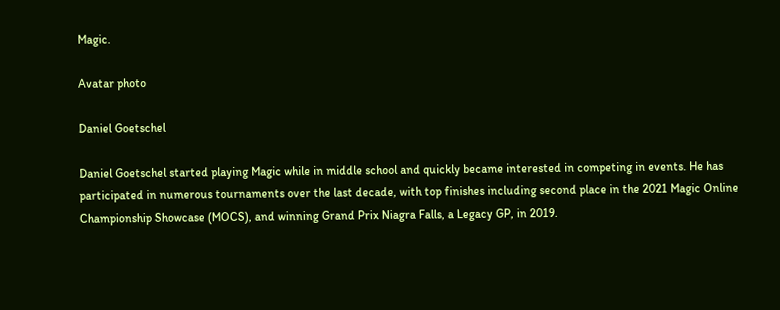Magic.

Avatar photo

Daniel Goetschel

Daniel Goetschel started playing Magic while in middle school and quickly became interested in competing in events. He has participated in numerous tournaments over the last decade, with top finishes including second place in the 2021 Magic Online Championship Showcase (MOCS), and winning Grand Prix Niagra Falls, a Legacy GP, in 2019.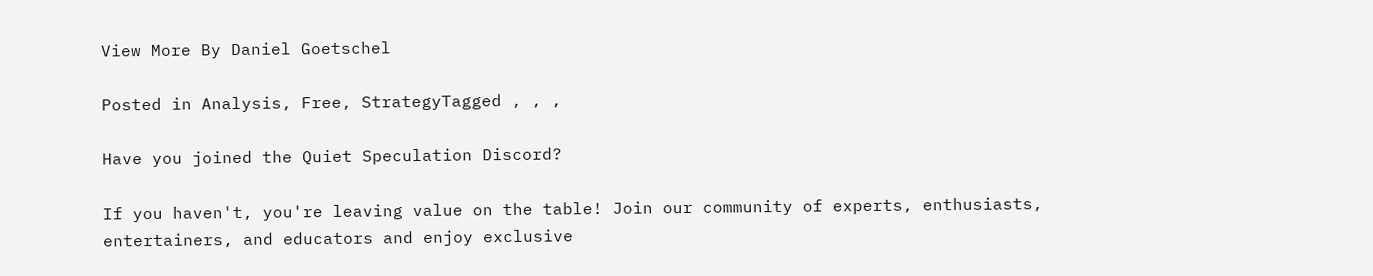View More By Daniel Goetschel

Posted in Analysis, Free, StrategyTagged , , ,

Have you joined the Quiet Speculation Discord?

If you haven't, you're leaving value on the table! Join our community of experts, enthusiasts, entertainers, and educators and enjoy exclusive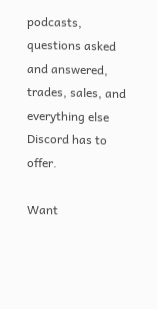podcasts, questions asked and answered, trades, sales, and everything else Discord has to offer.

Want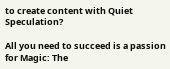to create content with Quiet Speculation?

All you need to succeed is a passion for Magic: The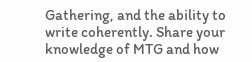Gathering, and the ability to write coherently. Share your knowledge of MTG and how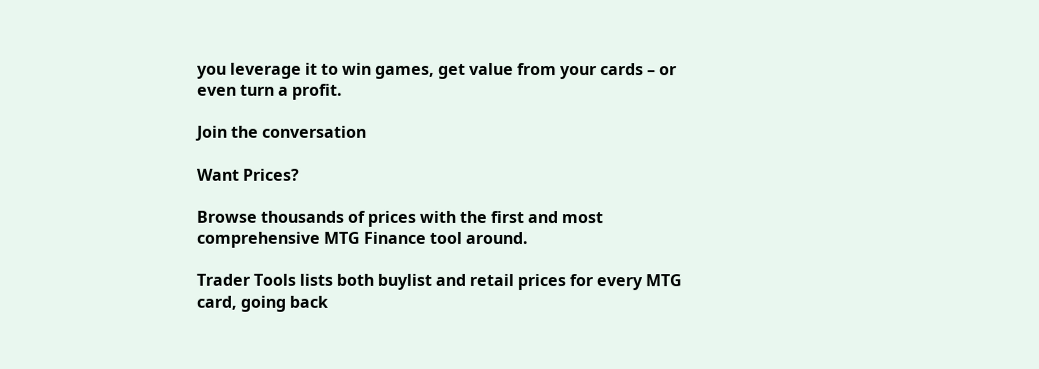you leverage it to win games, get value from your cards – or even turn a profit.

Join the conversation

Want Prices?

Browse thousands of prices with the first and most comprehensive MTG Finance tool around.

Trader Tools lists both buylist and retail prices for every MTG card, going back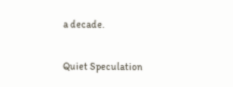a decade.

Quiet Speculation